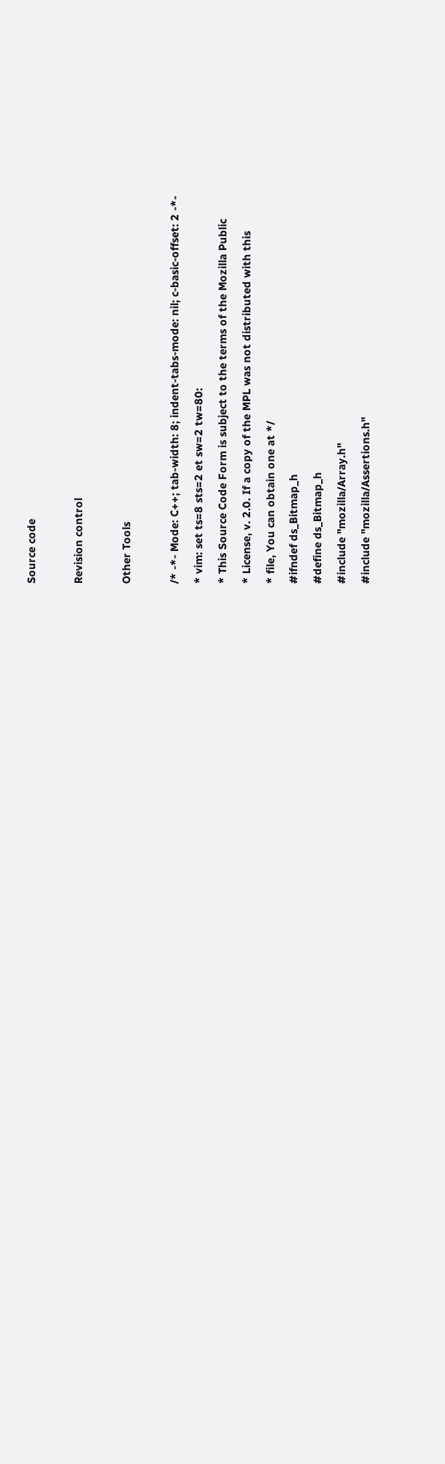Source code

Revision control

Other Tools

/* -*- Mode: C++; tab-width: 8; indent-tabs-mode: nil; c-basic-offset: 2 -*-
* vim: set ts=8 sts=2 et sw=2 tw=80:
* This Source Code Form is subject to the terms of the Mozilla Public
* License, v. 2.0. If a copy of the MPL was not distributed with this
* file, You can obtain one at */
#ifndef ds_Bitmap_h
#define ds_Bitmap_h
#include "mozilla/Array.h"
#include "mozilla/Assertions.h"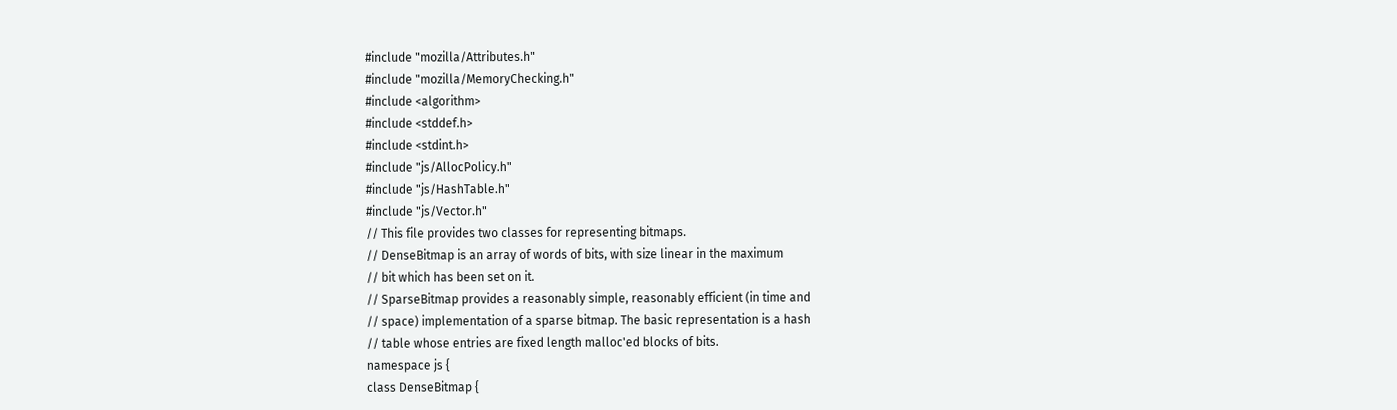#include "mozilla/Attributes.h"
#include "mozilla/MemoryChecking.h"
#include <algorithm>
#include <stddef.h>
#include <stdint.h>
#include "js/AllocPolicy.h"
#include "js/HashTable.h"
#include "js/Vector.h"
// This file provides two classes for representing bitmaps.
// DenseBitmap is an array of words of bits, with size linear in the maximum
// bit which has been set on it.
// SparseBitmap provides a reasonably simple, reasonably efficient (in time and
// space) implementation of a sparse bitmap. The basic representation is a hash
// table whose entries are fixed length malloc'ed blocks of bits.
namespace js {
class DenseBitmap {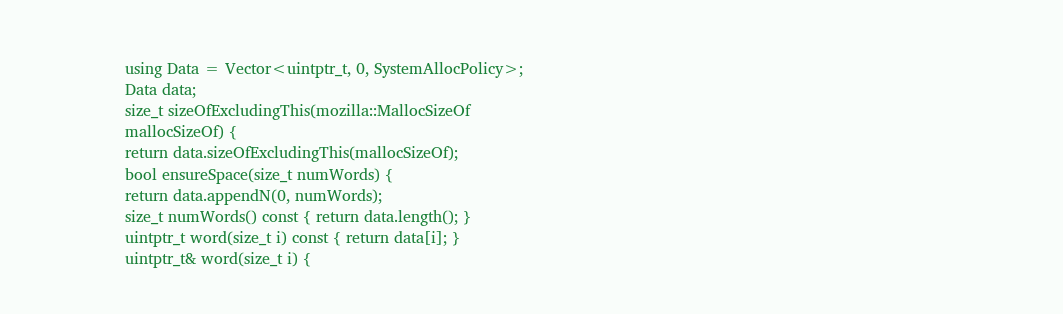using Data = Vector<uintptr_t, 0, SystemAllocPolicy>;
Data data;
size_t sizeOfExcludingThis(mozilla::MallocSizeOf mallocSizeOf) {
return data.sizeOfExcludingThis(mallocSizeOf);
bool ensureSpace(size_t numWords) {
return data.appendN(0, numWords);
size_t numWords() const { return data.length(); }
uintptr_t word(size_t i) const { return data[i]; }
uintptr_t& word(size_t i) {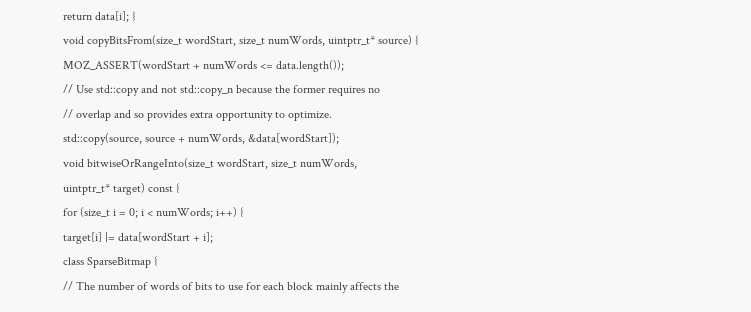return data[i]; }
void copyBitsFrom(size_t wordStart, size_t numWords, uintptr_t* source) {
MOZ_ASSERT(wordStart + numWords <= data.length());
// Use std::copy and not std::copy_n because the former requires no
// overlap and so provides extra opportunity to optimize.
std::copy(source, source + numWords, &data[wordStart]);
void bitwiseOrRangeInto(size_t wordStart, size_t numWords,
uintptr_t* target) const {
for (size_t i = 0; i < numWords; i++) {
target[i] |= data[wordStart + i];
class SparseBitmap {
// The number of words of bits to use for each block mainly affects the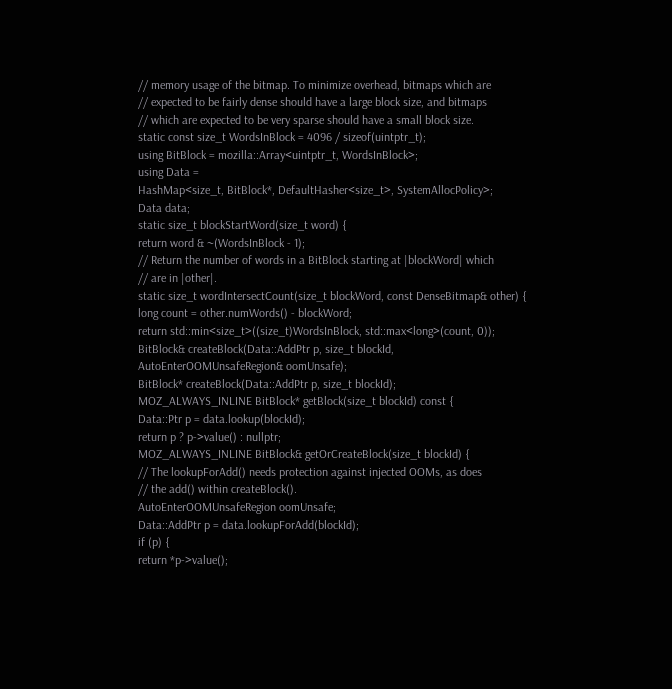// memory usage of the bitmap. To minimize overhead, bitmaps which are
// expected to be fairly dense should have a large block size, and bitmaps
// which are expected to be very sparse should have a small block size.
static const size_t WordsInBlock = 4096 / sizeof(uintptr_t);
using BitBlock = mozilla::Array<uintptr_t, WordsInBlock>;
using Data =
HashMap<size_t, BitBlock*, DefaultHasher<size_t>, SystemAllocPolicy>;
Data data;
static size_t blockStartWord(size_t word) {
return word & ~(WordsInBlock - 1);
// Return the number of words in a BitBlock starting at |blockWord| which
// are in |other|.
static size_t wordIntersectCount(size_t blockWord, const DenseBitmap& other) {
long count = other.numWords() - blockWord;
return std::min<size_t>((size_t)WordsInBlock, std::max<long>(count, 0));
BitBlock& createBlock(Data::AddPtr p, size_t blockId,
AutoEnterOOMUnsafeRegion& oomUnsafe);
BitBlock* createBlock(Data::AddPtr p, size_t blockId);
MOZ_ALWAYS_INLINE BitBlock* getBlock(size_t blockId) const {
Data::Ptr p = data.lookup(blockId);
return p ? p->value() : nullptr;
MOZ_ALWAYS_INLINE BitBlock& getOrCreateBlock(size_t blockId) {
// The lookupForAdd() needs protection against injected OOMs, as does
// the add() within createBlock().
AutoEnterOOMUnsafeRegion oomUnsafe;
Data::AddPtr p = data.lookupForAdd(blockId);
if (p) {
return *p->value();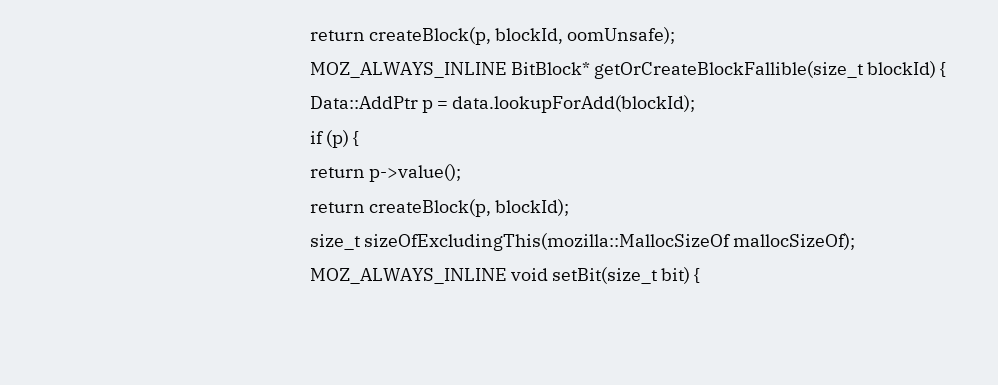return createBlock(p, blockId, oomUnsafe);
MOZ_ALWAYS_INLINE BitBlock* getOrCreateBlockFallible(size_t blockId) {
Data::AddPtr p = data.lookupForAdd(blockId);
if (p) {
return p->value();
return createBlock(p, blockId);
size_t sizeOfExcludingThis(mozilla::MallocSizeOf mallocSizeOf);
MOZ_ALWAYS_INLINE void setBit(size_t bit) {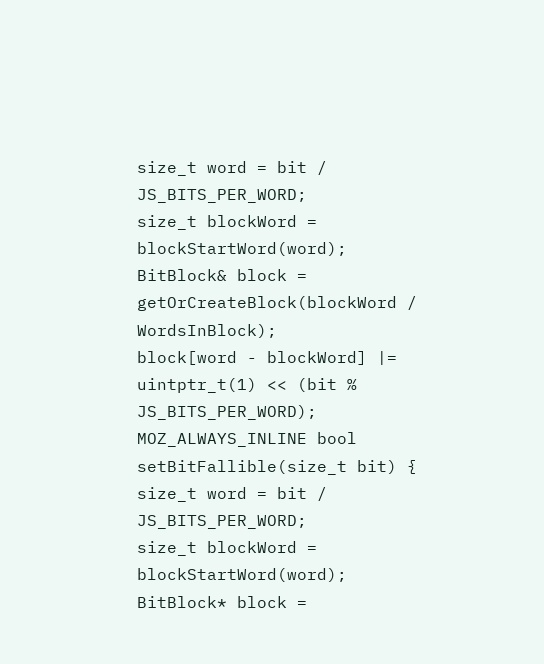size_t word = bit / JS_BITS_PER_WORD;
size_t blockWord = blockStartWord(word);
BitBlock& block = getOrCreateBlock(blockWord / WordsInBlock);
block[word - blockWord] |= uintptr_t(1) << (bit % JS_BITS_PER_WORD);
MOZ_ALWAYS_INLINE bool setBitFallible(size_t bit) {
size_t word = bit / JS_BITS_PER_WORD;
size_t blockWord = blockStartWord(word);
BitBlock* block =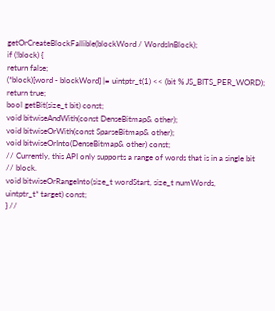getOrCreateBlockFallible(blockWord / WordsInBlock);
if (!block) {
return false;
(*block)[word - blockWord] |= uintptr_t(1) << (bit % JS_BITS_PER_WORD);
return true;
bool getBit(size_t bit) const;
void bitwiseAndWith(const DenseBitmap& other);
void bitwiseOrWith(const SparseBitmap& other);
void bitwiseOrInto(DenseBitmap& other) const;
// Currently, this API only supports a range of words that is in a single bit
// block.
void bitwiseOrRangeInto(size_t wordStart, size_t numWords,
uintptr_t* target) const;
} //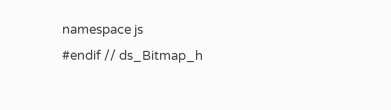namespace js
#endif // ds_Bitmap_h